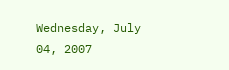Wednesday, July 04, 2007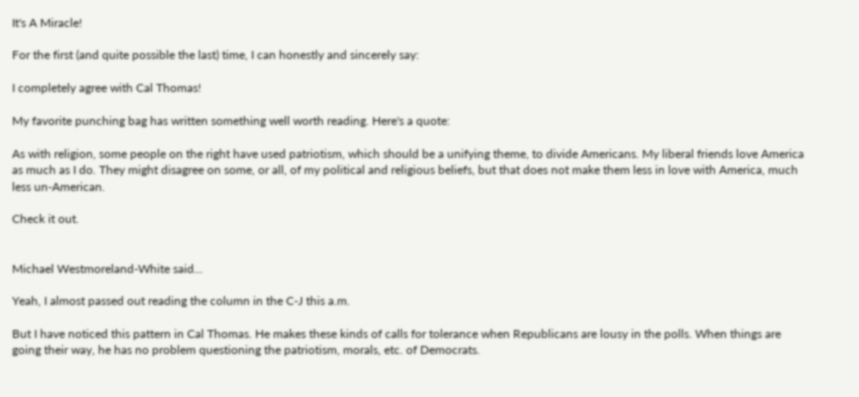It's A Miracle!

For the first (and quite possible the last) time, I can honestly and sincerely say:

I completely agree with Cal Thomas!

My favorite punching bag has written something well worth reading. Here's a quote:

As with religion, some people on the right have used patriotism, which should be a unifying theme, to divide Americans. My liberal friends love America as much as I do. They might disagree on some, or all, of my political and religious beliefs, but that does not make them less in love with America, much less un-American.

Check it out.


Michael Westmoreland-White said...

Yeah, I almost passed out reading the column in the C-J this a.m.

But I have noticed this pattern in Cal Thomas. He makes these kinds of calls for tolerance when Republicans are lousy in the polls. When things are going their way, he has no problem questioning the patriotism, morals, etc. of Democrats.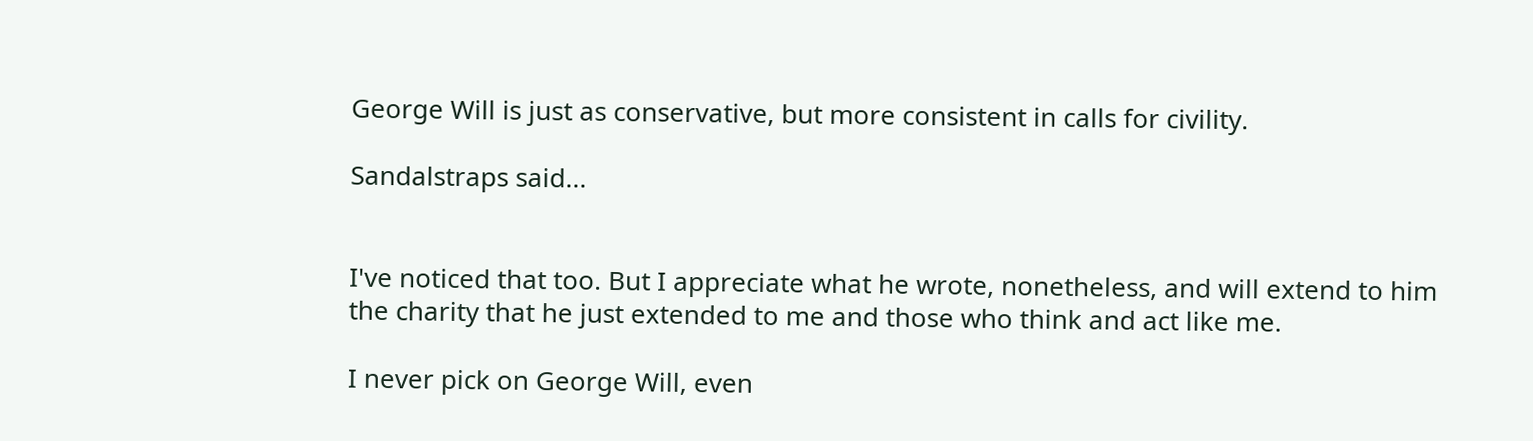George Will is just as conservative, but more consistent in calls for civility.

Sandalstraps said...


I've noticed that too. But I appreciate what he wrote, nonetheless, and will extend to him the charity that he just extended to me and those who think and act like me.

I never pick on George Will, even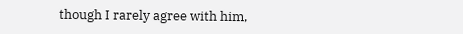though I rarely agree with him,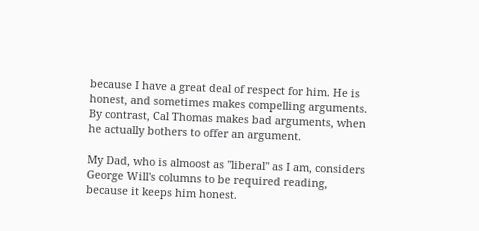because I have a great deal of respect for him. He is honest, and sometimes makes compelling arguments. By contrast, Cal Thomas makes bad arguments, when he actually bothers to offer an argument.

My Dad, who is almoost as "liberal" as I am, considers George Will's columns to be required reading, because it keeps him honest.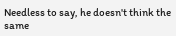Needless to say, he doesn't think the same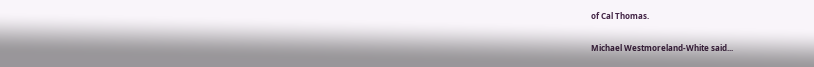of Cal Thomas.

Michael Westmoreland-White said...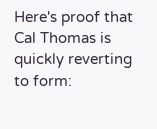Here's proof that Cal Thomas is quickly reverting to form: